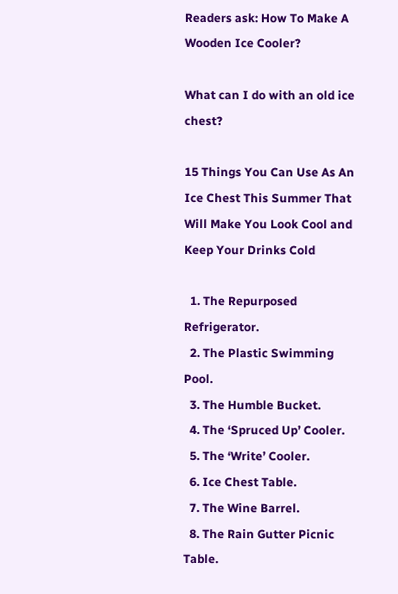Readers ask: How To Make A Wooden Ice Cooler?

What can I do with an old ice chest?

15 Things You Can Use As An Ice Chest This Summer That Will Make You Look Cool and Keep Your Drinks Cold

  1. The Repurposed Refrigerator.
  2. The Plastic Swimming Pool.
  3. The Humble Bucket.
  4. The ‘Spruced Up’ Cooler.
  5. The ‘Write’ Cooler.
  6. Ice Chest Table.
  7. The Wine Barrel.
  8. The Rain Gutter Picnic Table.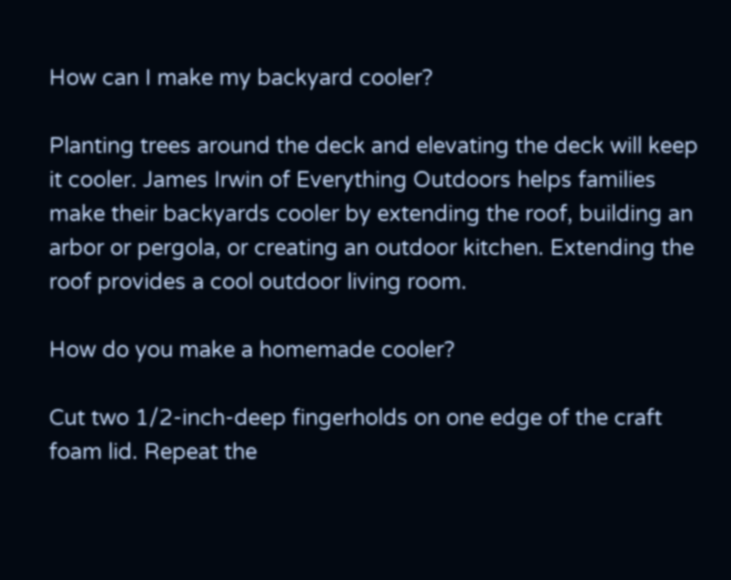How can I make my backyard cooler?

Planting trees around the deck and elevating the deck will keep it cooler. James Irwin of Everything Outdoors helps families make their backyards cooler by extending the roof, building an arbor or pergola, or creating an outdoor kitchen. Extending the roof provides a cool outdoor living room.

How do you make a homemade cooler?

Cut two 1/2-inch-deep fingerholds on one edge of the craft foam lid. Repeat the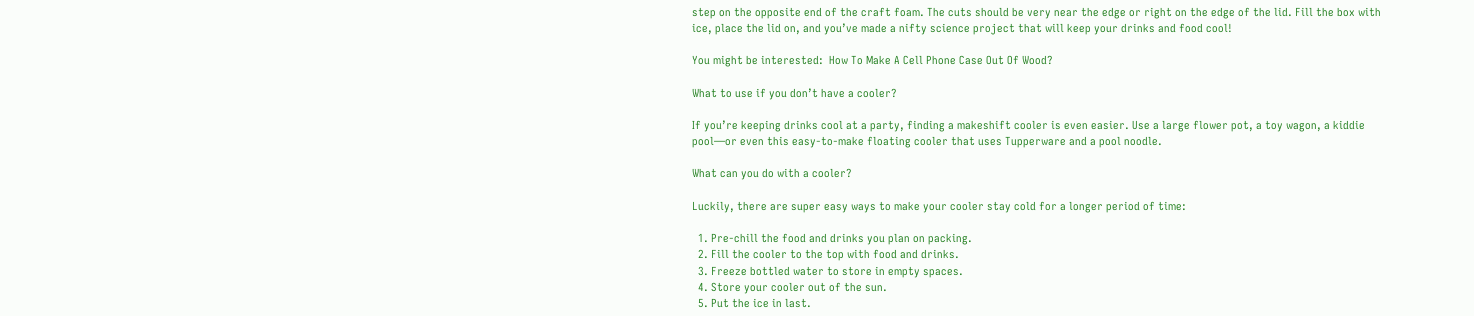step on the opposite end of the craft foam. The cuts should be very near the edge or right on the edge of the lid. Fill the box with ice, place the lid on, and you’ve made a nifty science project that will keep your drinks and food cool!

You might be interested:  How To Make A Cell Phone Case Out Of Wood?

What to use if you don’t have a cooler?

If you’re keeping drinks cool at a party, finding a makeshift cooler is even easier. Use a large flower pot, a toy wagon, a kiddie pool—or even this easy-to-make floating cooler that uses Tupperware and a pool noodle.

What can you do with a cooler?

Luckily, there are super easy ways to make your cooler stay cold for a longer period of time:

  1. Pre-chill the food and drinks you plan on packing.
  2. Fill the cooler to the top with food and drinks.
  3. Freeze bottled water to store in empty spaces.
  4. Store your cooler out of the sun.
  5. Put the ice in last.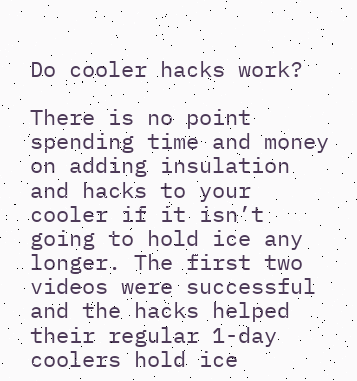Do cooler hacks work?

There is no point spending time and money on adding insulation and hacks to your cooler if it isn’t going to hold ice any longer. The first two videos were successful and the hacks helped their regular 1-day coolers hold ice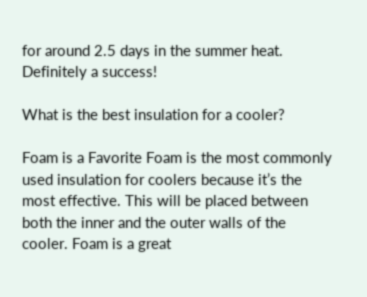for around 2.5 days in the summer heat. Definitely a success!

What is the best insulation for a cooler?

Foam is a Favorite Foam is the most commonly used insulation for coolers because it’s the most effective. This will be placed between both the inner and the outer walls of the cooler. Foam is a great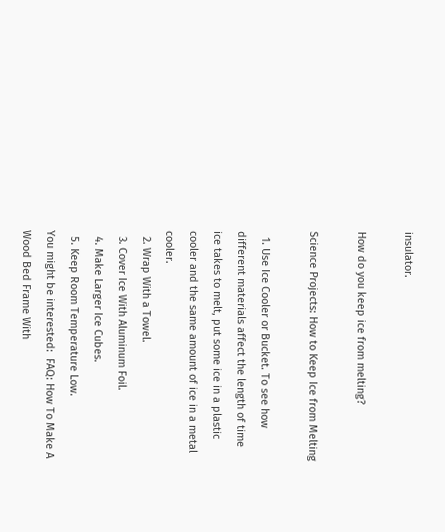insulator.

How do you keep ice from melting?

Science Projects: How to Keep Ice from Melting

  1. Use Ice Cooler or Bucket. To see how different materials affect the length of time ice takes to melt, put some ice in a plastic cooler and the same amount of ice in a metal cooler.
  2. Wrap With a Towel.
  3. Cover Ice With Aluminum Foil.
  4. Make Larger Ice Cubes.
  5. Keep Room Temperature Low.
You might be interested:  FAQ: How To Make A Wood Bed Frame With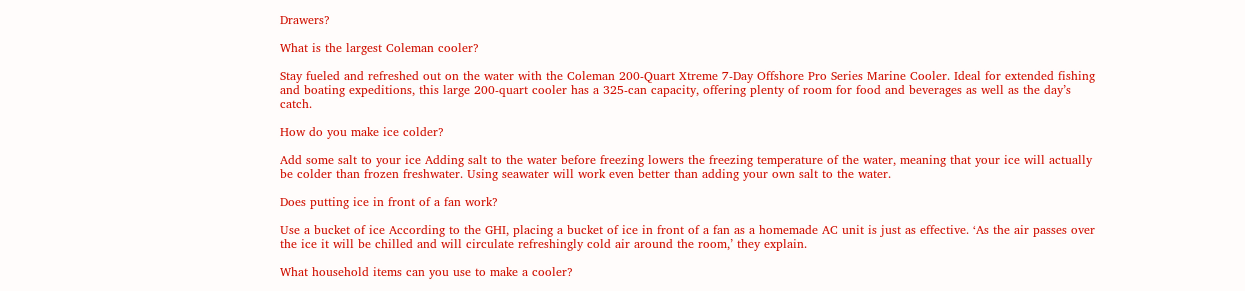Drawers?

What is the largest Coleman cooler?

Stay fueled and refreshed out on the water with the Coleman 200-Quart Xtreme 7-Day Offshore Pro Series Marine Cooler. Ideal for extended fishing and boating expeditions, this large 200-quart cooler has a 325-can capacity, offering plenty of room for food and beverages as well as the day’s catch.

How do you make ice colder?

Add some salt to your ice Adding salt to the water before freezing lowers the freezing temperature of the water, meaning that your ice will actually be colder than frozen freshwater. Using seawater will work even better than adding your own salt to the water.

Does putting ice in front of a fan work?

Use a bucket of ice According to the GHI, placing a bucket of ice in front of a fan as a homemade AC unit is just as effective. ‘As the air passes over the ice it will be chilled and will circulate refreshingly cold air around the room,’ they explain.

What household items can you use to make a cooler?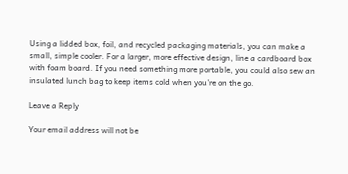Using a lidded box, foil, and recycled packaging materials, you can make a small, simple cooler. For a larger, more effective design, line a cardboard box with foam board. If you need something more portable, you could also sew an insulated lunch bag to keep items cold when you’re on the go.

Leave a Reply

Your email address will not be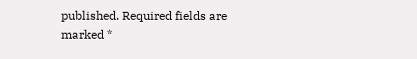published. Required fields are marked *